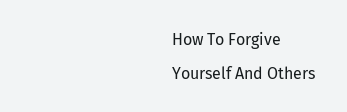How To Forgive Yourself And Others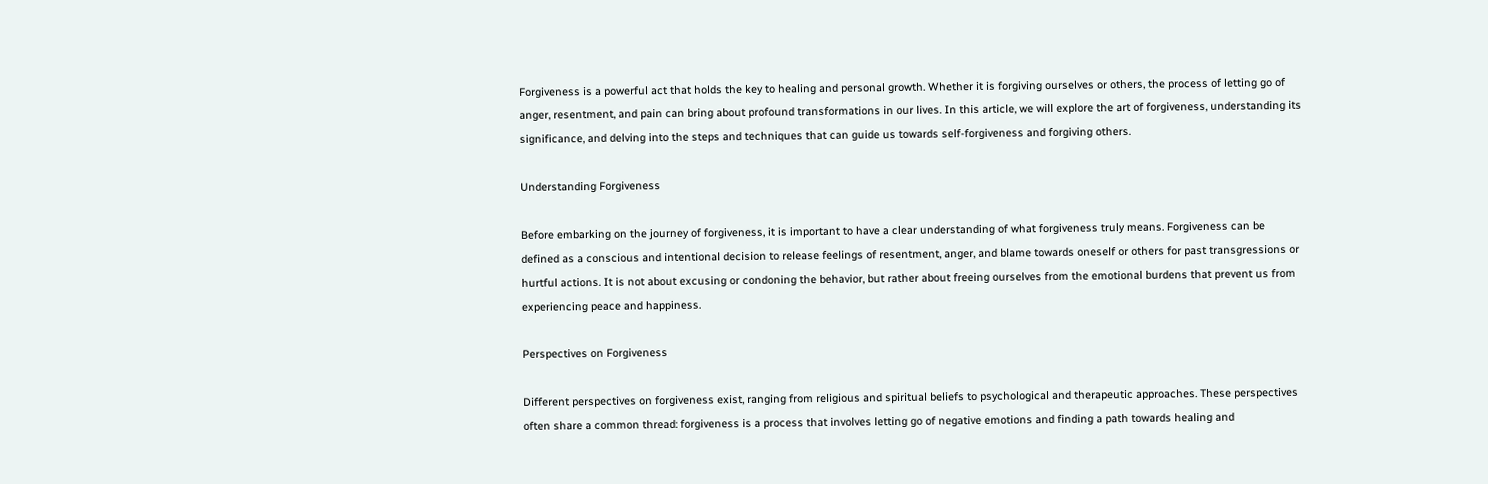Forgiveness is a powerful act that holds the key to healing and personal growth. Whether it is forgiving ourselves or others, the process of letting go of anger, resentment, and pain can bring about profound transformations in our lives. In this article, we will explore the art of forgiveness, understanding its significance, and delving into the steps and techniques that can guide us towards self-forgiveness and forgiving others.

Understanding Forgiveness

Before embarking on the journey of forgiveness, it is important to have a clear understanding of what forgiveness truly means. Forgiveness can be defined as a conscious and intentional decision to release feelings of resentment, anger, and blame towards oneself or others for past transgressions or hurtful actions. It is not about excusing or condoning the behavior, but rather about freeing ourselves from the emotional burdens that prevent us from experiencing peace and happiness.

Perspectives on Forgiveness

Different perspectives on forgiveness exist, ranging from religious and spiritual beliefs to psychological and therapeutic approaches. These perspectives often share a common thread: forgiveness is a process that involves letting go of negative emotions and finding a path towards healing and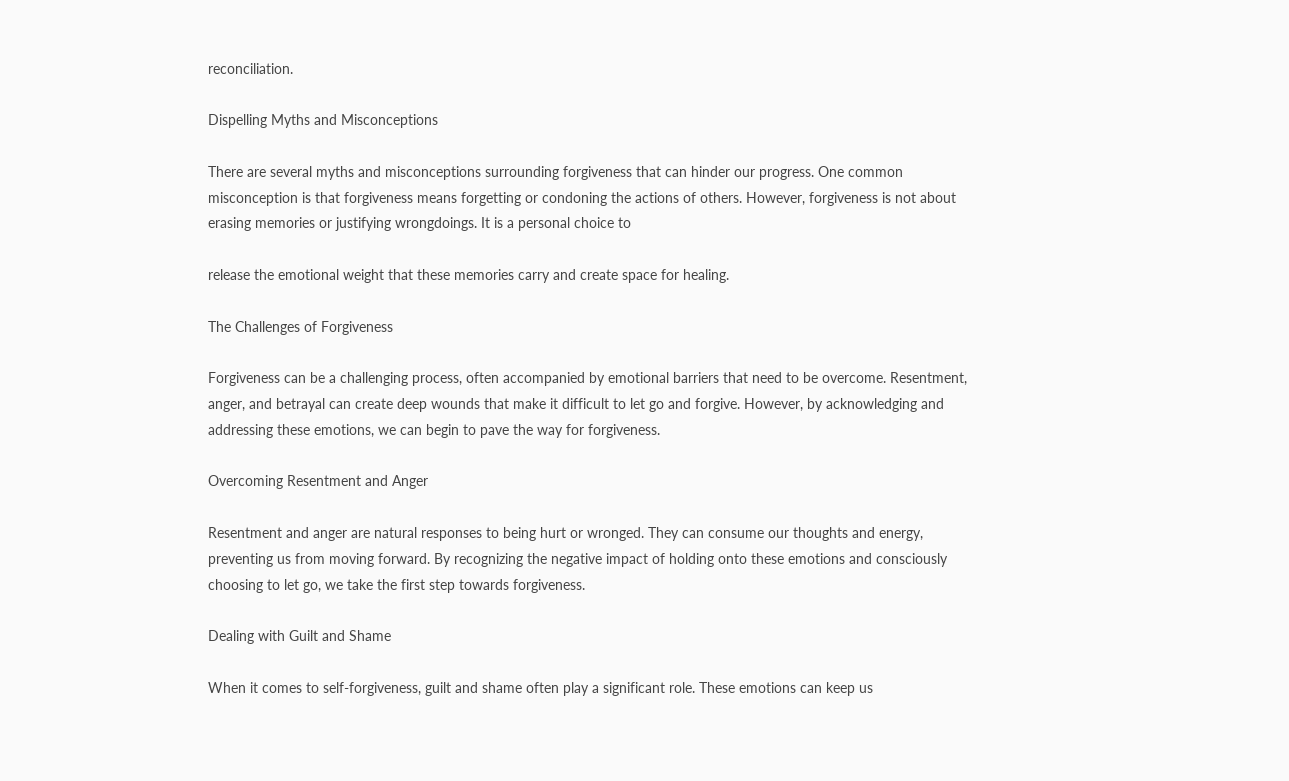reconciliation.

Dispelling Myths and Misconceptions

There are several myths and misconceptions surrounding forgiveness that can hinder our progress. One common misconception is that forgiveness means forgetting or condoning the actions of others. However, forgiveness is not about erasing memories or justifying wrongdoings. It is a personal choice to

release the emotional weight that these memories carry and create space for healing.

The Challenges of Forgiveness

Forgiveness can be a challenging process, often accompanied by emotional barriers that need to be overcome. Resentment, anger, and betrayal can create deep wounds that make it difficult to let go and forgive. However, by acknowledging and addressing these emotions, we can begin to pave the way for forgiveness.

Overcoming Resentment and Anger

Resentment and anger are natural responses to being hurt or wronged. They can consume our thoughts and energy, preventing us from moving forward. By recognizing the negative impact of holding onto these emotions and consciously choosing to let go, we take the first step towards forgiveness.

Dealing with Guilt and Shame

When it comes to self-forgiveness, guilt and shame often play a significant role. These emotions can keep us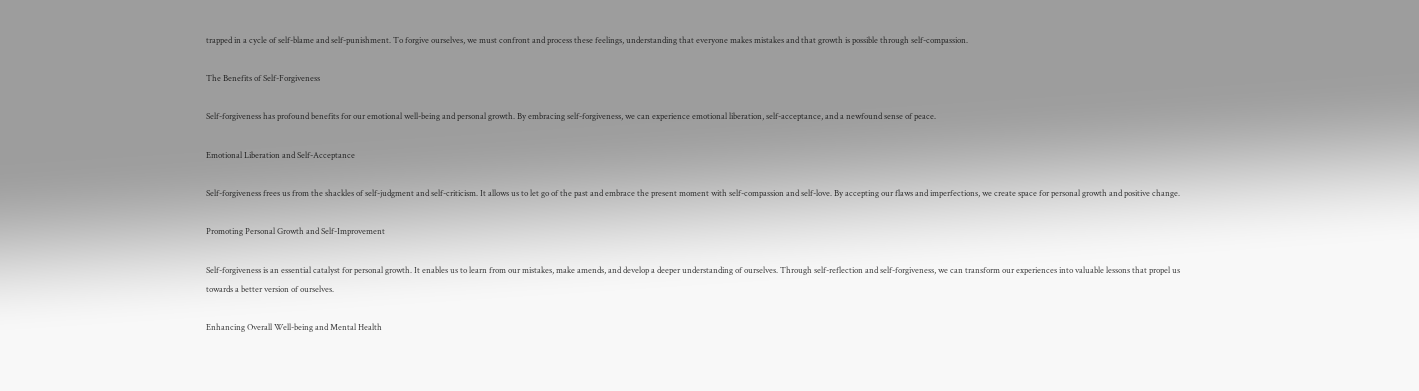trapped in a cycle of self-blame and self-punishment. To forgive ourselves, we must confront and process these feelings, understanding that everyone makes mistakes and that growth is possible through self-compassion.

The Benefits of Self-Forgiveness

Self-forgiveness has profound benefits for our emotional well-being and personal growth. By embracing self-forgiveness, we can experience emotional liberation, self-acceptance, and a newfound sense of peace.

Emotional Liberation and Self-Acceptance

Self-forgiveness frees us from the shackles of self-judgment and self-criticism. It allows us to let go of the past and embrace the present moment with self-compassion and self-love. By accepting our flaws and imperfections, we create space for personal growth and positive change.

Promoting Personal Growth and Self-Improvement

Self-forgiveness is an essential catalyst for personal growth. It enables us to learn from our mistakes, make amends, and develop a deeper understanding of ourselves. Through self-reflection and self-forgiveness, we can transform our experiences into valuable lessons that propel us towards a better version of ourselves.

Enhancing Overall Well-being and Mental Health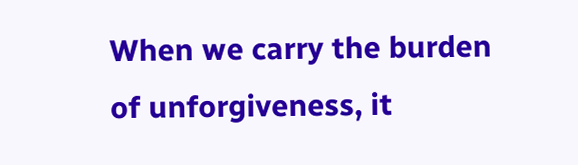When we carry the burden of unforgiveness, it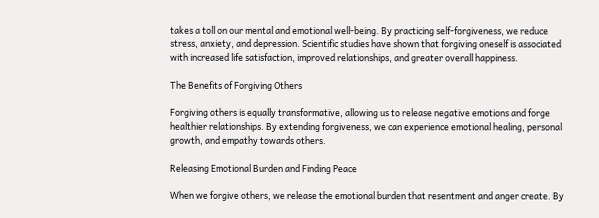takes a toll on our mental and emotional well-being. By practicing self-forgiveness, we reduce stress, anxiety, and depression. Scientific studies have shown that forgiving oneself is associated with increased life satisfaction, improved relationships, and greater overall happiness.

The Benefits of Forgiving Others

Forgiving others is equally transformative, allowing us to release negative emotions and forge healthier relationships. By extending forgiveness, we can experience emotional healing, personal growth, and empathy towards others.

Releasing Emotional Burden and Finding Peace

When we forgive others, we release the emotional burden that resentment and anger create. By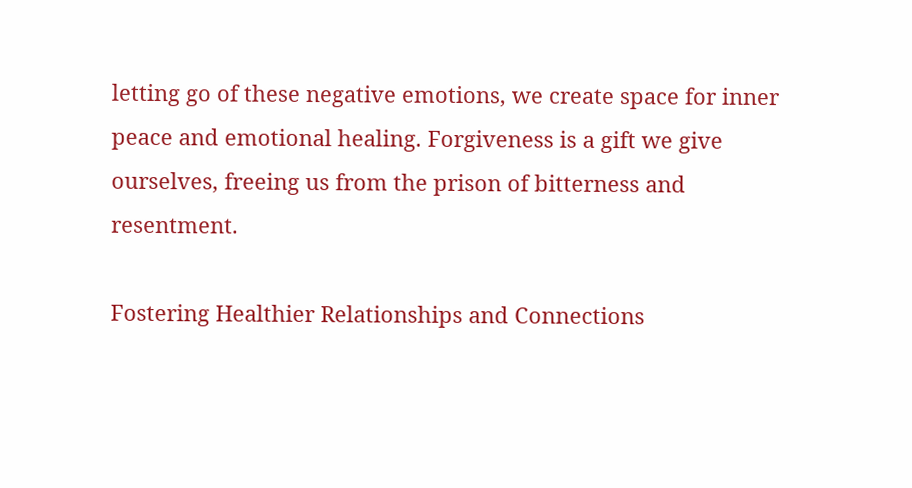letting go of these negative emotions, we create space for inner peace and emotional healing. Forgiveness is a gift we give ourselves, freeing us from the prison of bitterness and resentment.

Fostering Healthier Relationships and Connections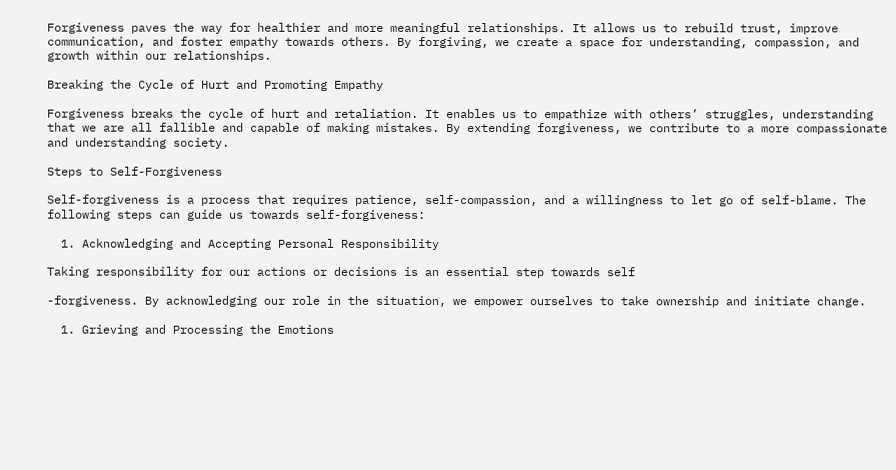Forgiveness paves the way for healthier and more meaningful relationships. It allows us to rebuild trust, improve communication, and foster empathy towards others. By forgiving, we create a space for understanding, compassion, and growth within our relationships.

Breaking the Cycle of Hurt and Promoting Empathy

Forgiveness breaks the cycle of hurt and retaliation. It enables us to empathize with others’ struggles, understanding that we are all fallible and capable of making mistakes. By extending forgiveness, we contribute to a more compassionate and understanding society.

Steps to Self-Forgiveness

Self-forgiveness is a process that requires patience, self-compassion, and a willingness to let go of self-blame. The following steps can guide us towards self-forgiveness:

  1. Acknowledging and Accepting Personal Responsibility

Taking responsibility for our actions or decisions is an essential step towards self

-forgiveness. By acknowledging our role in the situation, we empower ourselves to take ownership and initiate change.

  1. Grieving and Processing the Emotions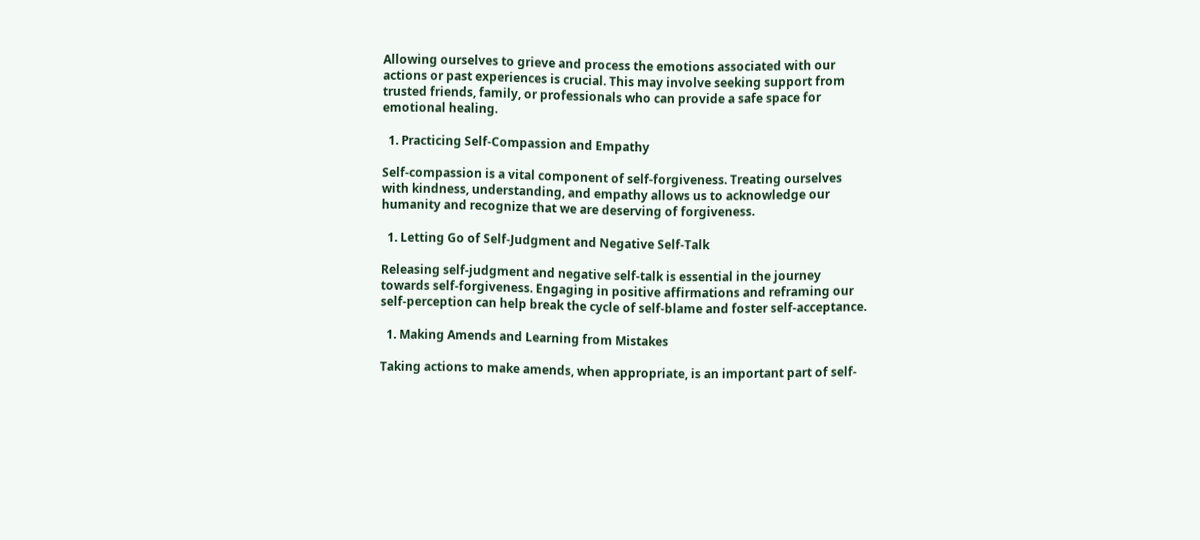Allowing ourselves to grieve and process the emotions associated with our actions or past experiences is crucial. This may involve seeking support from trusted friends, family, or professionals who can provide a safe space for emotional healing.

  1. Practicing Self-Compassion and Empathy

Self-compassion is a vital component of self-forgiveness. Treating ourselves with kindness, understanding, and empathy allows us to acknowledge our humanity and recognize that we are deserving of forgiveness.

  1. Letting Go of Self-Judgment and Negative Self-Talk

Releasing self-judgment and negative self-talk is essential in the journey towards self-forgiveness. Engaging in positive affirmations and reframing our self-perception can help break the cycle of self-blame and foster self-acceptance.

  1. Making Amends and Learning from Mistakes

Taking actions to make amends, when appropriate, is an important part of self-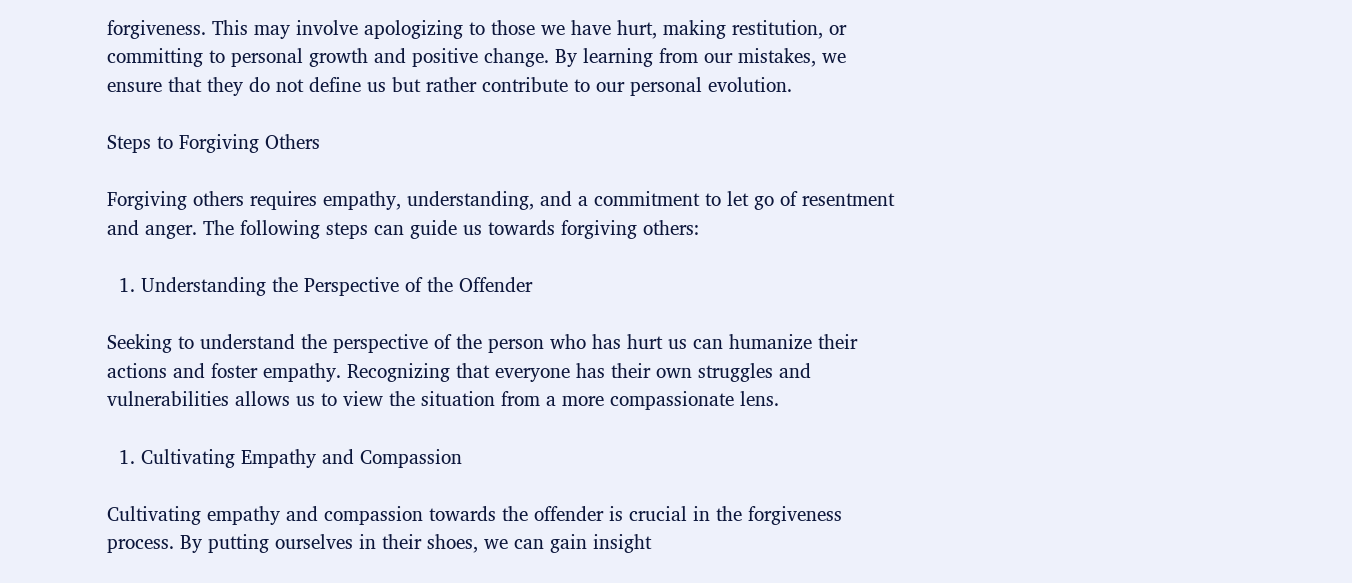forgiveness. This may involve apologizing to those we have hurt, making restitution, or committing to personal growth and positive change. By learning from our mistakes, we ensure that they do not define us but rather contribute to our personal evolution.

Steps to Forgiving Others

Forgiving others requires empathy, understanding, and a commitment to let go of resentment and anger. The following steps can guide us towards forgiving others:

  1. Understanding the Perspective of the Offender

Seeking to understand the perspective of the person who has hurt us can humanize their actions and foster empathy. Recognizing that everyone has their own struggles and vulnerabilities allows us to view the situation from a more compassionate lens.

  1. Cultivating Empathy and Compassion

Cultivating empathy and compassion towards the offender is crucial in the forgiveness process. By putting ourselves in their shoes, we can gain insight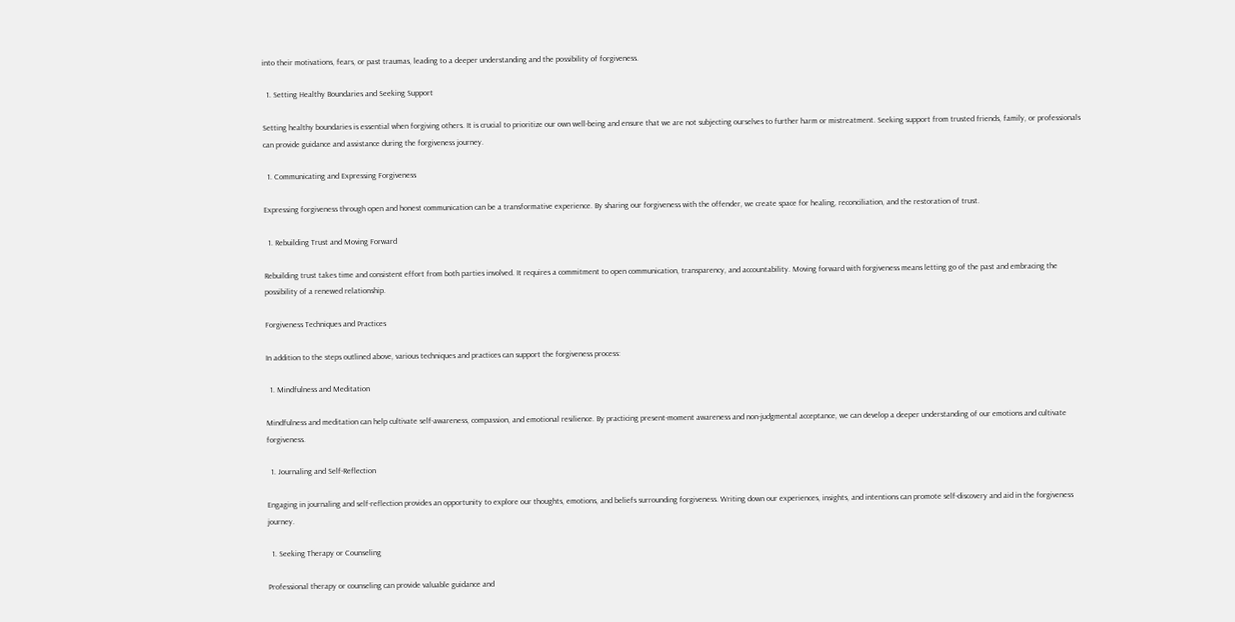into their motivations, fears, or past traumas, leading to a deeper understanding and the possibility of forgiveness.

  1. Setting Healthy Boundaries and Seeking Support

Setting healthy boundaries is essential when forgiving others. It is crucial to prioritize our own well-being and ensure that we are not subjecting ourselves to further harm or mistreatment. Seeking support from trusted friends, family, or professionals can provide guidance and assistance during the forgiveness journey.

  1. Communicating and Expressing Forgiveness

Expressing forgiveness through open and honest communication can be a transformative experience. By sharing our forgiveness with the offender, we create space for healing, reconciliation, and the restoration of trust.

  1. Rebuilding Trust and Moving Forward

Rebuilding trust takes time and consistent effort from both parties involved. It requires a commitment to open communication, transparency, and accountability. Moving forward with forgiveness means letting go of the past and embracing the possibility of a renewed relationship.

Forgiveness Techniques and Practices

In addition to the steps outlined above, various techniques and practices can support the forgiveness process:

  1. Mindfulness and Meditation

Mindfulness and meditation can help cultivate self-awareness, compassion, and emotional resilience. By practicing present-moment awareness and non-judgmental acceptance, we can develop a deeper understanding of our emotions and cultivate forgiveness.

  1. Journaling and Self-Reflection

Engaging in journaling and self-reflection provides an opportunity to explore our thoughts, emotions, and beliefs surrounding forgiveness. Writing down our experiences, insights, and intentions can promote self-discovery and aid in the forgiveness journey.

  1. Seeking Therapy or Counseling

Professional therapy or counseling can provide valuable guidance and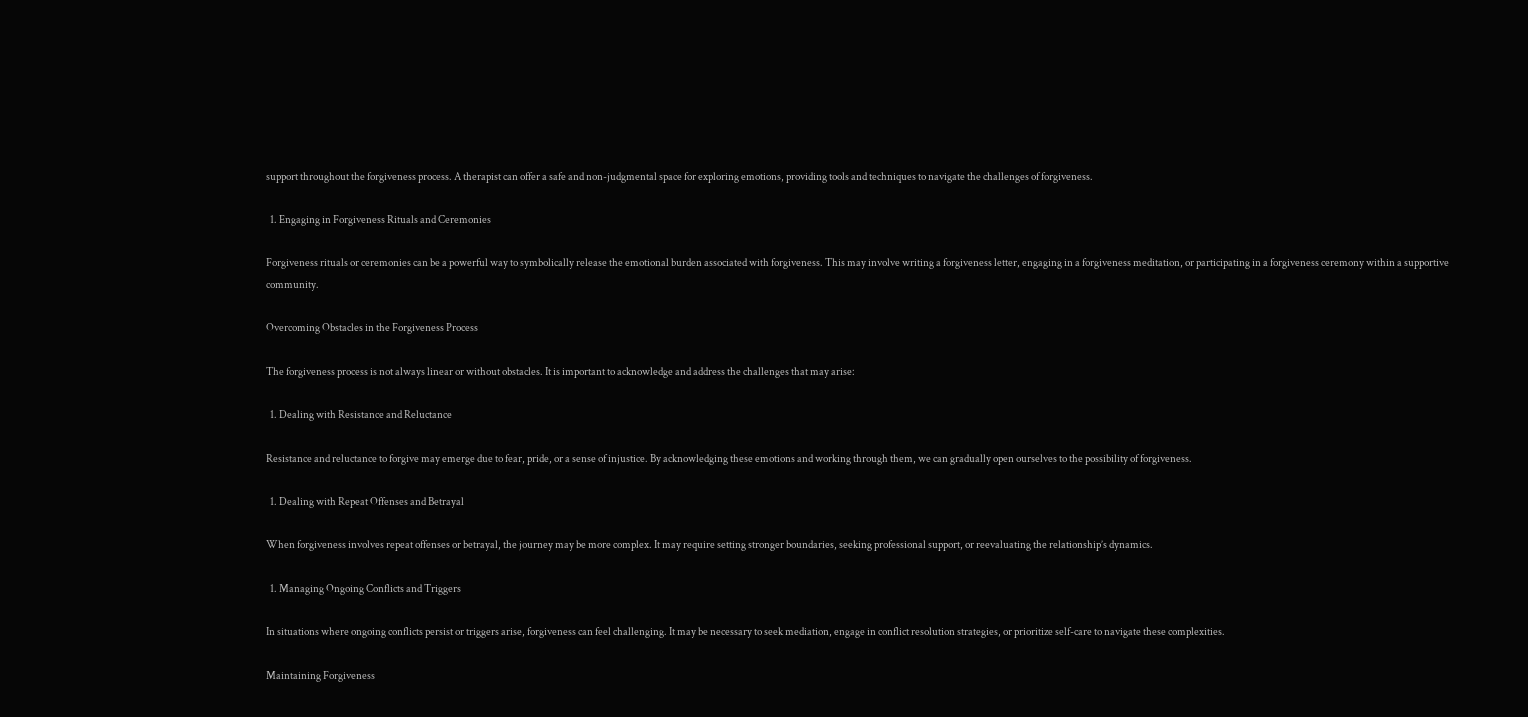support throughout the forgiveness process. A therapist can offer a safe and non-judgmental space for exploring emotions, providing tools and techniques to navigate the challenges of forgiveness.

  1. Engaging in Forgiveness Rituals and Ceremonies

Forgiveness rituals or ceremonies can be a powerful way to symbolically release the emotional burden associated with forgiveness. This may involve writing a forgiveness letter, engaging in a forgiveness meditation, or participating in a forgiveness ceremony within a supportive community.

Overcoming Obstacles in the Forgiveness Process

The forgiveness process is not always linear or without obstacles. It is important to acknowledge and address the challenges that may arise:

  1. Dealing with Resistance and Reluctance

Resistance and reluctance to forgive may emerge due to fear, pride, or a sense of injustice. By acknowledging these emotions and working through them, we can gradually open ourselves to the possibility of forgiveness.

  1. Dealing with Repeat Offenses and Betrayal

When forgiveness involves repeat offenses or betrayal, the journey may be more complex. It may require setting stronger boundaries, seeking professional support, or reevaluating the relationship’s dynamics.

  1. Managing Ongoing Conflicts and Triggers

In situations where ongoing conflicts persist or triggers arise, forgiveness can feel challenging. It may be necessary to seek mediation, engage in conflict resolution strategies, or prioritize self-care to navigate these complexities.

Maintaining Forgiveness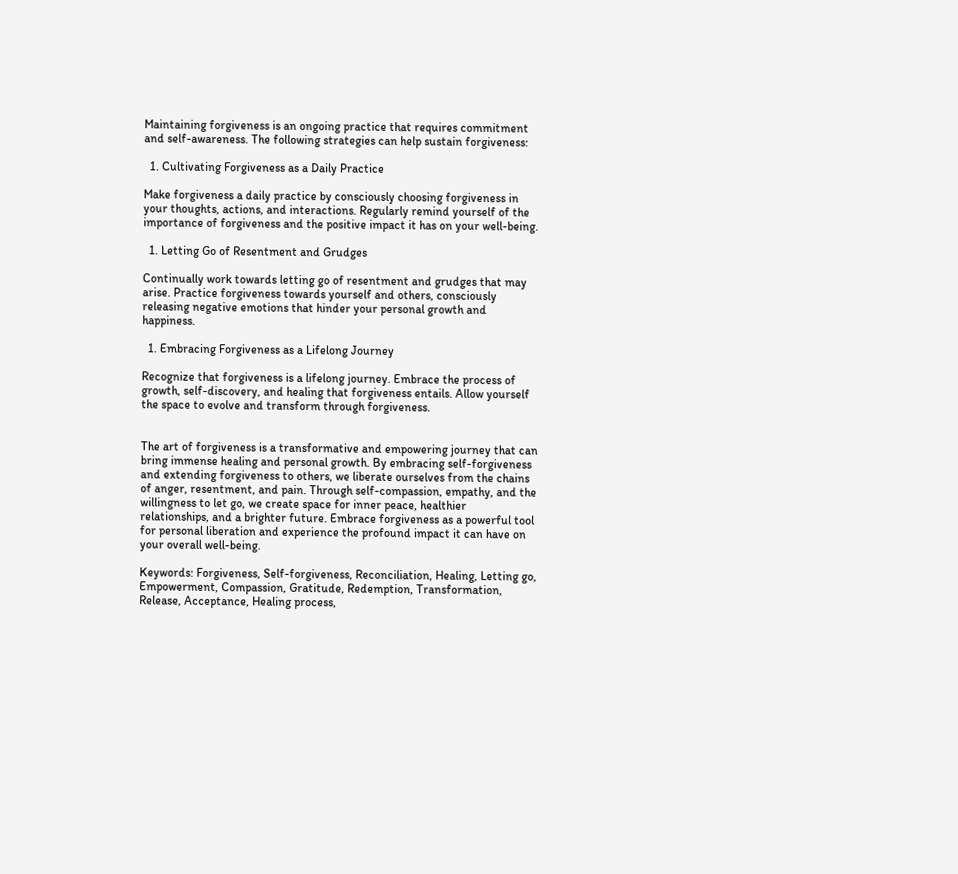Maintaining forgiveness is an ongoing practice that requires commitment and self-awareness. The following strategies can help sustain forgiveness:

  1. Cultivating Forgiveness as a Daily Practice

Make forgiveness a daily practice by consciously choosing forgiveness in your thoughts, actions, and interactions. Regularly remind yourself of the importance of forgiveness and the positive impact it has on your well-being.

  1. Letting Go of Resentment and Grudges

Continually work towards letting go of resentment and grudges that may arise. Practice forgiveness towards yourself and others, consciously releasing negative emotions that hinder your personal growth and happiness.

  1. Embracing Forgiveness as a Lifelong Journey

Recognize that forgiveness is a lifelong journey. Embrace the process of growth, self-discovery, and healing that forgiveness entails. Allow yourself the space to evolve and transform through forgiveness.


The art of forgiveness is a transformative and empowering journey that can bring immense healing and personal growth. By embracing self-forgiveness and extending forgiveness to others, we liberate ourselves from the chains of anger, resentment, and pain. Through self-compassion, empathy, and the willingness to let go, we create space for inner peace, healthier relationships, and a brighter future. Embrace forgiveness as a powerful tool for personal liberation and experience the profound impact it can have on your overall well-being.

Keywords: Forgiveness, Self-forgiveness, Reconciliation, Healing, Letting go, Empowerment, Compassion, Gratitude, Redemption, Transformation, Release, Acceptance, Healing process,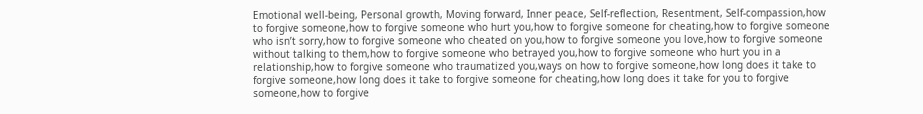Emotional well-being, Personal growth, Moving forward, Inner peace, Self-reflection, Resentment, Self-compassion,how to forgive someone,how to forgive someone who hurt you,how to forgive someone for cheating,how to forgive someone who isn’t sorry,how to forgive someone who cheated on you,how to forgive someone you love,how to forgive someone without talking to them,how to forgive someone who betrayed you,how to forgive someone who hurt you in a relationship,how to forgive someone who traumatized you,ways on how to forgive someone,how long does it take to forgive someone,how long does it take to forgive someone for cheating,how long does it take for you to forgive someone,how to forgive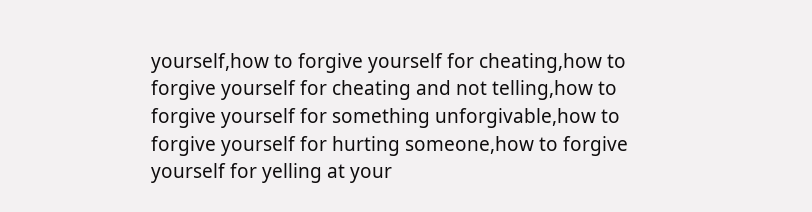yourself,how to forgive yourself for cheating,how to forgive yourself for cheating and not telling,how to forgive yourself for something unforgivable,how to forgive yourself for hurting someone,how to forgive yourself for yelling at your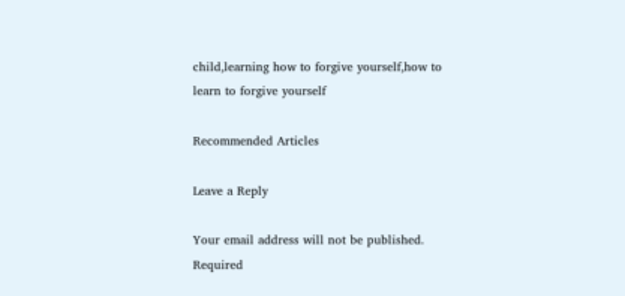child,learning how to forgive yourself,how to learn to forgive yourself

Recommended Articles

Leave a Reply

Your email address will not be published. Required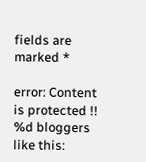fields are marked *

error: Content is protected !!
%d bloggers like this: